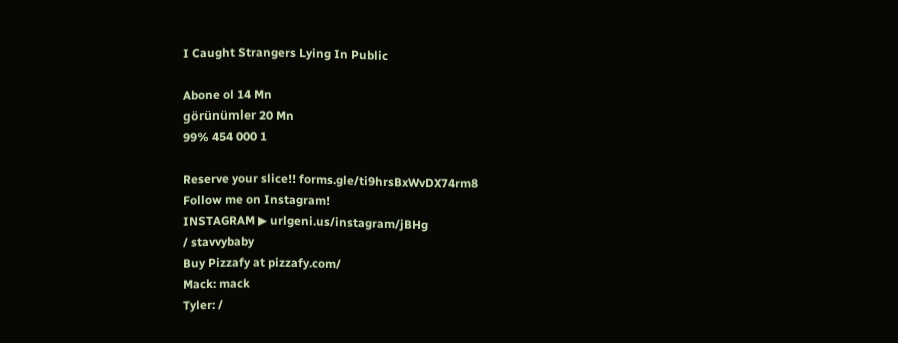I Caught Strangers Lying In Public

Abone ol 14 Mn
görünümler 20 Mn
99% 454 000 1

Reserve your slice!! forms.gle/ti9hrsBxWvDX74rm8
Follow me on Instagram!
INSTAGRAM ▶ urlgeni.us/instagram/jBHg
/ stavvybaby
Buy Pizzafy at pizzafy.com/
Mack: mack
Tyler: /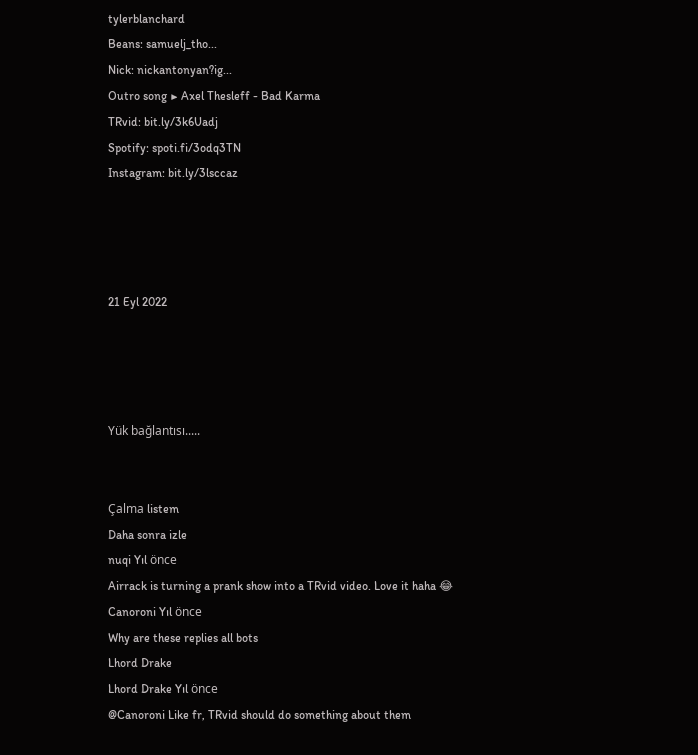tylerblanchard
Beans: samuelj_tho...
Nick: nickantonyan?ig...
Outro song ▶ Axel Thesleff - Bad Karma
TRvid: bit.ly/3k6Uadj
Spotify: spoti.fi/3odq3TN
Instagram: bit.ly/3lsccaz




21 Eyl 2022




Yük bağlantısı.....


Çalma listem
Daha sonra izle
nuqi Yıl önce
Airrack is turning a prank show into a TRvid video. Love it haha 😂
Canoroni Yıl önce
Why are these replies all bots
Lhord Drake
Lhord Drake Yıl önce
@Canoroni Like fr, TRvid should do something about them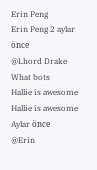Erin Peng
Erin Peng 2 aylar önce
@Lhord Drake What bots
Hallie is awesome
Hallie is awesome Aylar önce
@Erin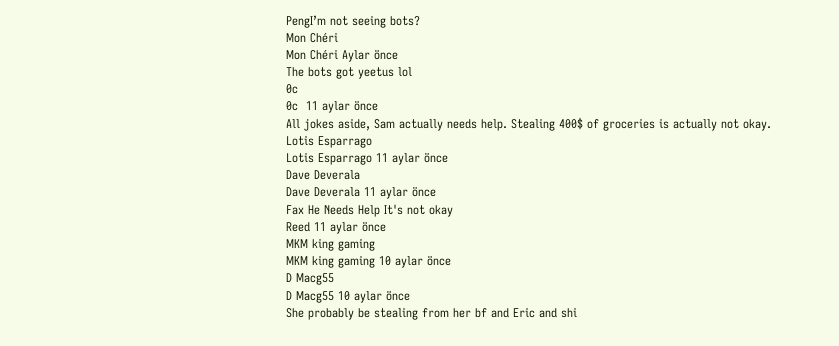PengI’m not seeing bots?
Mon Chéri
Mon Chéri Aylar önce
The bots got yeetus lol
0c
0c  11 aylar önce
All jokes aside, Sam actually needs help. Stealing 400$ of groceries is actually not okay.
Lotis Esparrago
Lotis Esparrago 11 aylar önce
Dave Deverala
Dave Deverala 11 aylar önce
Fax He Needs Help It's not okay
Reed 11 aylar önce
MKM king gaming
MKM king gaming 10 aylar önce
D Macg55
D Macg55 10 aylar önce
She probably be stealing from her bf and Eric and shi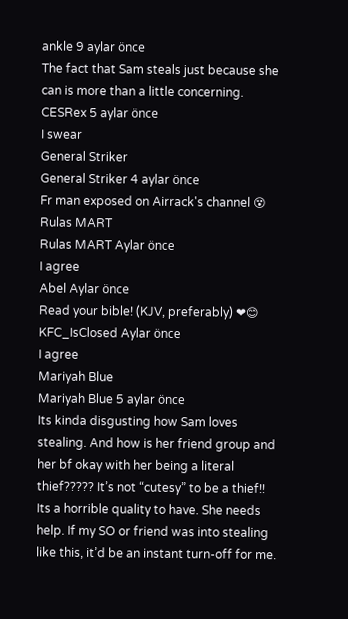ankle 9 aylar önce
The fact that Sam steals just because she can is more than a little concerning.
CESRex 5 aylar önce
I swear
General Striker
General Striker 4 aylar önce
Fr man exposed on Airrack's channel 😵
Rulas MART
Rulas MART Aylar önce
I agree
Abel Aylar önce
Read your bible! (KJV, preferably) ❤😊
KFC_IsClosed Aylar önce
I agree
Mariyah Blue
Mariyah Blue 5 aylar önce
Its kinda disgusting how Sam loves stealing. And how is her friend group and her bf okay with her being a literal thief????? It’s not “cutesy” to be a thief!! Its a horrible quality to have. She needs help. If my SO or friend was into stealing like this, it’d be an instant turn-off for me.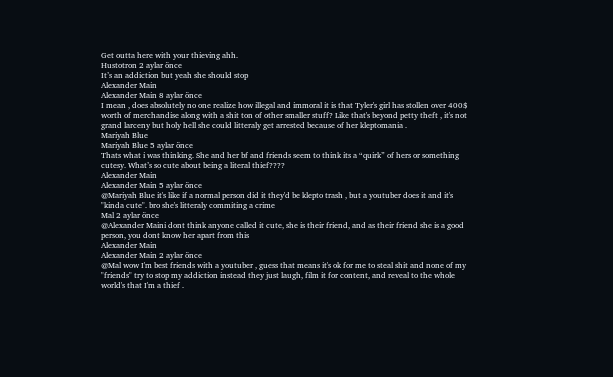Get outta here with your thieving ahh.
Hustotron 2 aylar önce
It’s an addiction but yeah she should stop
Alexander Main
Alexander Main 8 aylar önce
I mean , does absolutely no one realize how illegal and immoral it is that Tyler's girl has stollen over 400$ worth of merchandise along with a shit ton of other smaller stuff? Like that's beyond petty theft , it's not grand larceny but holy hell she could litteraly get arrested because of her kleptomania .
Mariyah Blue
Mariyah Blue 5 aylar önce
Thats what i was thinking. She and her bf and friends seem to think its a “quirk” of hers or something cutesy. What’s so cute about being a literal thief????
Alexander Main
Alexander Main 5 aylar önce
@Mariyah Blue it's like if a normal person did it they'd be klepto trash , but a youtuber does it and it's "kinda cute". bro she's litteraly commiting a crime
Mal 2 aylar önce
@Alexander Maini dont think anyone called it cute, she is their friend, and as their friend she is a good person, you dont know her apart from this
Alexander Main
Alexander Main 2 aylar önce
@Mal wow I'm best friends with a youtuber , guess that means it's ok for me to steal shit and none of my "friends" try to stop my addiction instead they just laugh, film it for content, and reveal to the whole world's that I'm a thief .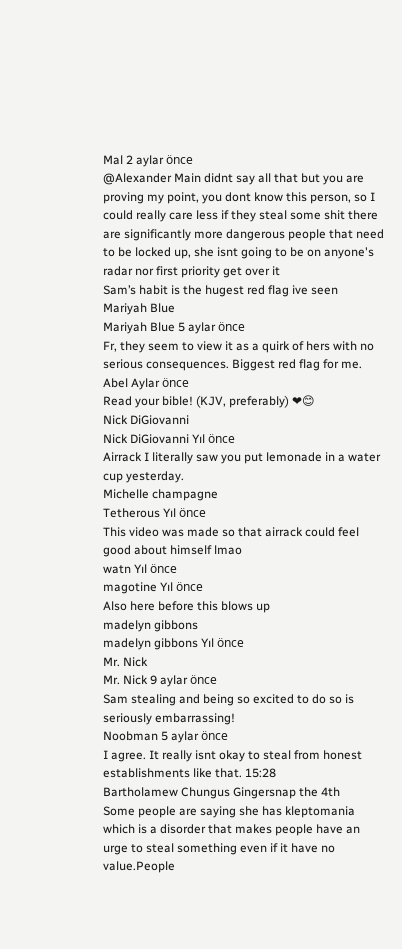Mal 2 aylar önce
@Alexander Main didnt say all that but you are proving my point, you dont know this person, so I could really care less if they steal some shit there are significantly more dangerous people that need to be locked up, she isnt going to be on anyone's radar nor first priority get over it
Sam’s habit is the hugest red flag ive seen
Mariyah Blue
Mariyah Blue 5 aylar önce
Fr, they seem to view it as a quirk of hers with no serious consequences. Biggest red flag for me.
Abel Aylar önce
Read your bible! (KJV, preferably) ❤😊
Nick DiGiovanni
Nick DiGiovanni Yıl önce
Airrack I literally saw you put lemonade in a water cup yesterday.
Michelle champagne
Tetherous Yıl önce
This video was made so that airrack could feel good about himself lmao
watn Yıl önce
magotine Yıl önce
Also here before this blows up
madelyn gibbons
madelyn gibbons Yıl önce
Mr. Nick
Mr. Nick 9 aylar önce
Sam stealing and being so excited to do so is seriously embarrassing!
Noobman 5 aylar önce
I agree. It really isnt okay to steal from honest establishments like that. 15:28
Bartholamew Chungus Gingersnap the 4th
Some people are saying she has kleptomania which is a disorder that makes people have an urge to steal something even if it have no value.People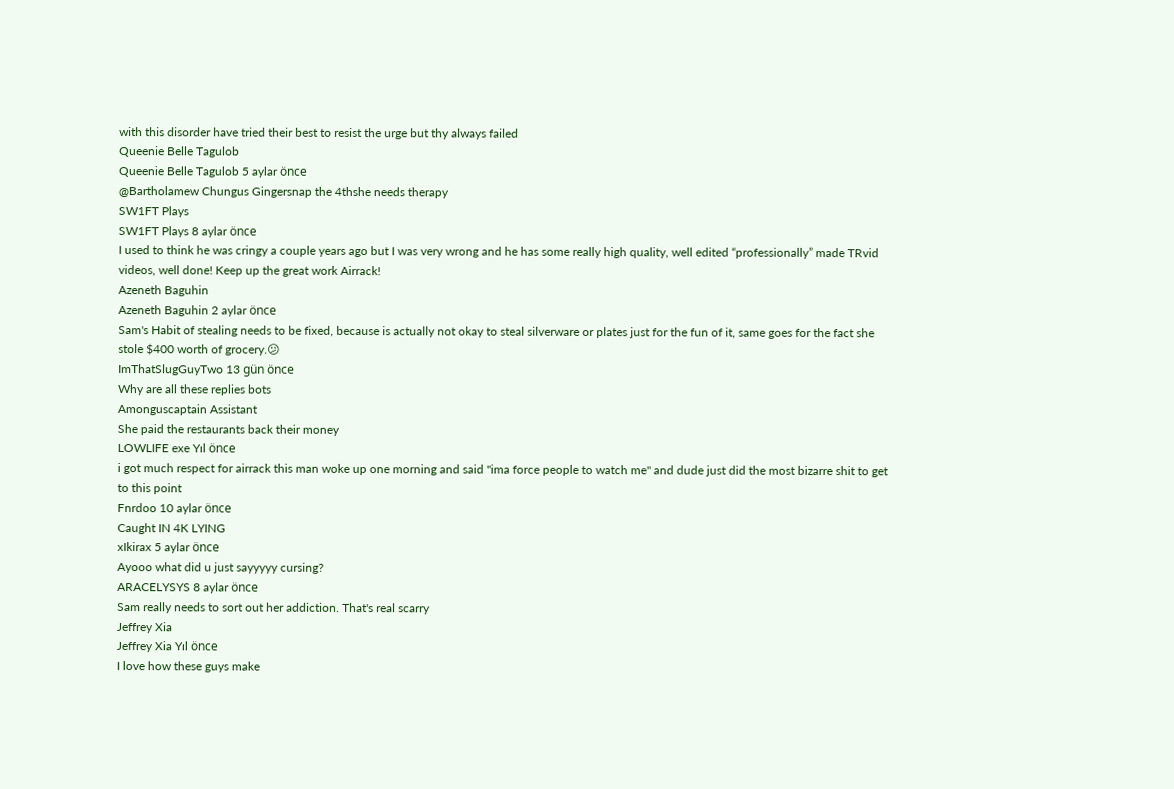with this disorder have tried their best to resist the urge but thy always failed
Queenie Belle Tagulob
Queenie Belle Tagulob 5 aylar önce
@Bartholamew Chungus Gingersnap the 4thshe needs therapy
SW1FT Plays
SW1FT Plays 8 aylar önce
I used to think he was cringy a couple years ago but I was very wrong and he has some really high quality, well edited “professionally” made TRvid videos, well done! Keep up the great work Airrack!
Azeneth Baguhin
Azeneth Baguhin 2 aylar önce
Sam's Habit of stealing needs to be fixed, because is actually not okay to steal silverware or plates just for the fun of it, same goes for the fact she stole $400 worth of grocery.😕
ImThatSlugGuyTwo 13 gün önce
Why are all these replies bots
Amonguscaptain Assistant
She paid the restaurants back their money
LOWLIFE exe Yıl önce
i got much respect for airrack this man woke up one morning and said "ima force people to watch me" and dude just did the most bizarre shit to get to this point
Fnrdoo 10 aylar önce
Caught IN 4K LYING
xIkirax 5 aylar önce
Ayooo what did u just sayyyyy cursing?
ARACELYSYS 8 aylar önce
Sam really needs to sort out her addiction. That's real scarry
Jeffrey Xia
Jeffrey Xia Yıl önce
I love how these guys make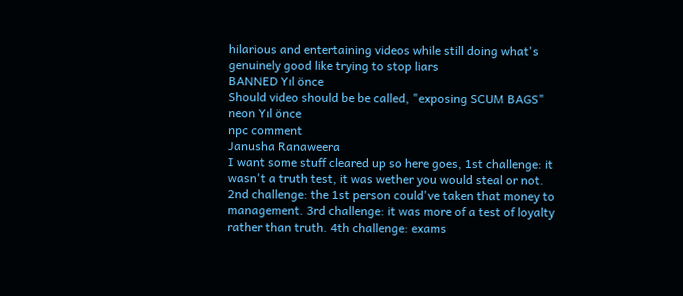hilarious and entertaining videos while still doing what's genuinely good like trying to stop liars
BANNED Yıl önce
Should video should be be called, "exposing SCUM BAGS"
neon Yıl önce
npc comment
Janusha Ranaweera
I want some stuff cleared up so here goes, 1st challenge: it wasn't a truth test, it was wether you would steal or not. 2nd challenge: the 1st person could've taken that money to management. 3rd challenge: it was more of a test of loyalty rather than truth. 4th challenge: exams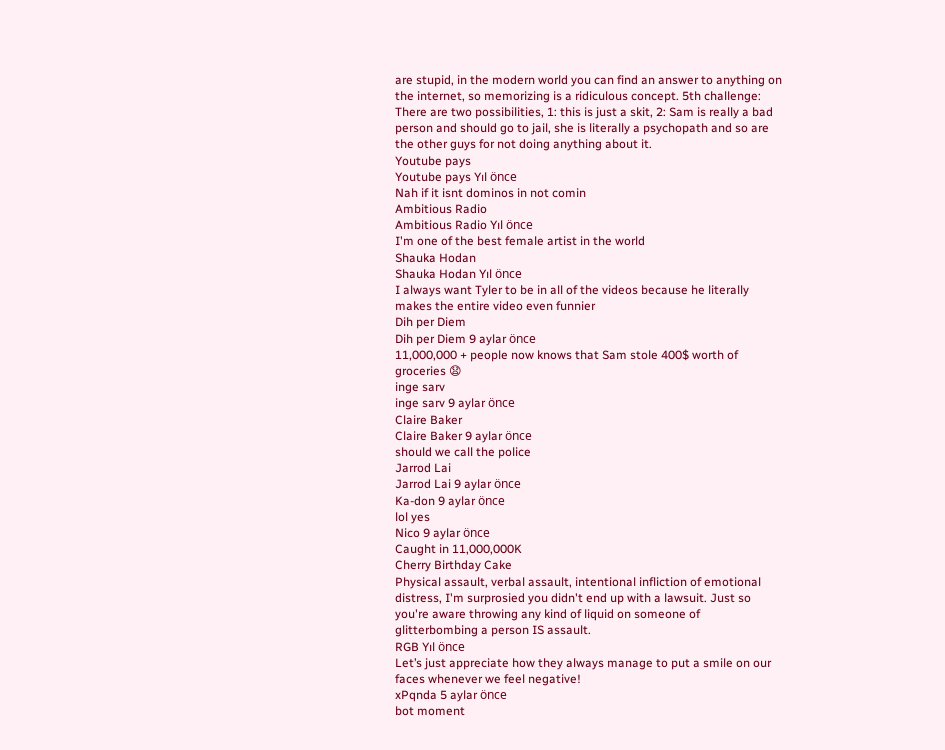are stupid, in the modern world you can find an answer to anything on the internet, so memorizing is a ridiculous concept. 5th challenge: There are two possibilities, 1: this is just a skit, 2: Sam is really a bad person and should go to jail, she is literally a psychopath and so are the other guys for not doing anything about it.
Youtube pays
Youtube pays Yıl önce
Nah if it isnt dominos in not comin
Ambitious Radio
Ambitious Radio Yıl önce
I'm one of the best female artist in the world
Shauka Hodan
Shauka Hodan Yıl önce
I always want Tyler to be in all of the videos because he literally makes the entire video even funnier
Dih per Diem
Dih per Diem 9 aylar önce
11,000,000 + people now knows that Sam stole 400$ worth of groceries 😧
inge sarv
inge sarv 9 aylar önce
Claire Baker
Claire Baker 9 aylar önce
should we call the police
Jarrod Lai
Jarrod Lai 9 aylar önce
Ka-don 9 aylar önce
lol yes
Nico 9 aylar önce
Caught in 11,000,000K
Cherry Birthday Cake
Physical assault, verbal assault, intentional infliction of emotional distress, I'm surprosied you didn't end up with a lawsuit. Just so you're aware throwing any kind of liquid on someone of glitterbombing a person IS assault.
RGB Yıl önce
Let’s just appreciate how they always manage to put a smile on our faces whenever we feel negative!
xPqnda 5 aylar önce
bot moment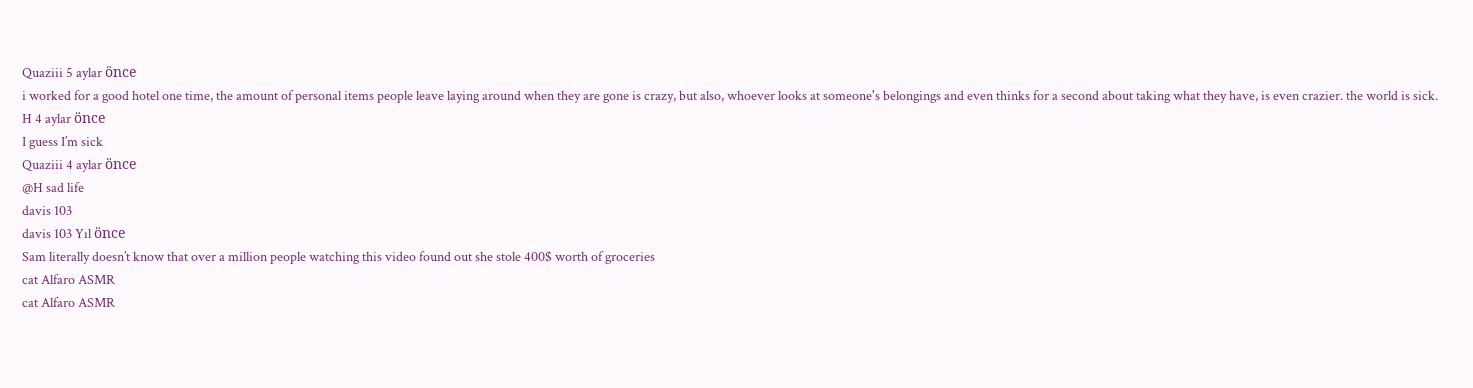Quaziii 5 aylar önce
i worked for a good hotel one time, the amount of personal items people leave laying around when they are gone is crazy, but also, whoever looks at someone's belongings and even thinks for a second about taking what they have, is even crazier. the world is sick.
H 4 aylar önce
I guess I’m sick
Quaziii 4 aylar önce
@H sad life
davis 103
davis 103 Yıl önce
Sam literally doesn’t know that over a million people watching this video found out she stole 400$ worth of groceries
cat Alfaro ASMR
cat Alfaro ASMR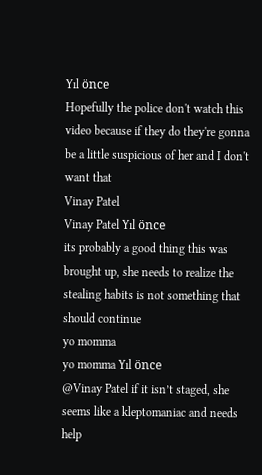Yıl önce
Hopefully the police don't watch this video because if they do they're gonna be a little suspicious of her and I don't want that
Vinay Patel
Vinay Patel Yıl önce
its probably a good thing this was brought up, she needs to realize the stealing habits is not something that should continue
yo momma
yo momma Yıl önce
@Vinay Patel if it isn’t staged, she seems like a kleptomaniac and needs help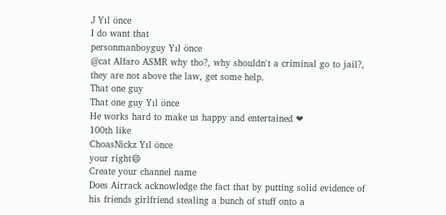J Yıl önce
I do want that
personmanboyguy Yıl önce
@cat Alfaro ASMR why tho?, why shouldn't a criminal go to jail?, they are not above the law, get some help.
That one guy
That one guy Yıl önce
He works hard to make us happy and entertained ❤
100th like
ChoasNickz Yıl önce
your right😄
Create your channel name
Does Airrack acknowledge the fact that by putting solid evidence of his friends girlfriend stealing a bunch of stuff onto a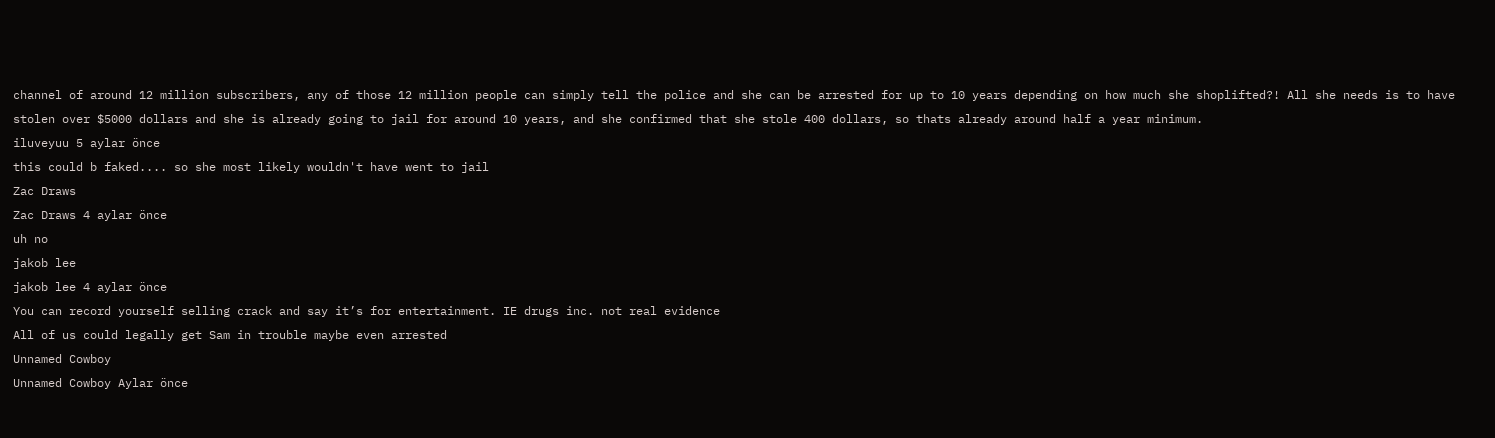channel of around 12 million subscribers, any of those 12 million people can simply tell the police and she can be arrested for up to 10 years depending on how much she shoplifted?! All she needs is to have stolen over $5000 dollars and she is already going to jail for around 10 years, and she confirmed that she stole 400 dollars, so thats already around half a year minimum.
iluveyuu 5 aylar önce
this could b faked.... so she most likely wouldn't have went to jail
Zac Draws
Zac Draws 4 aylar önce
uh no
jakob lee
jakob lee 4 aylar önce
You can record yourself selling crack and say it’s for entertainment. IE drugs inc. not real evidence
All of us could legally get Sam in trouble maybe even arrested
Unnamed Cowboy
Unnamed Cowboy Aylar önce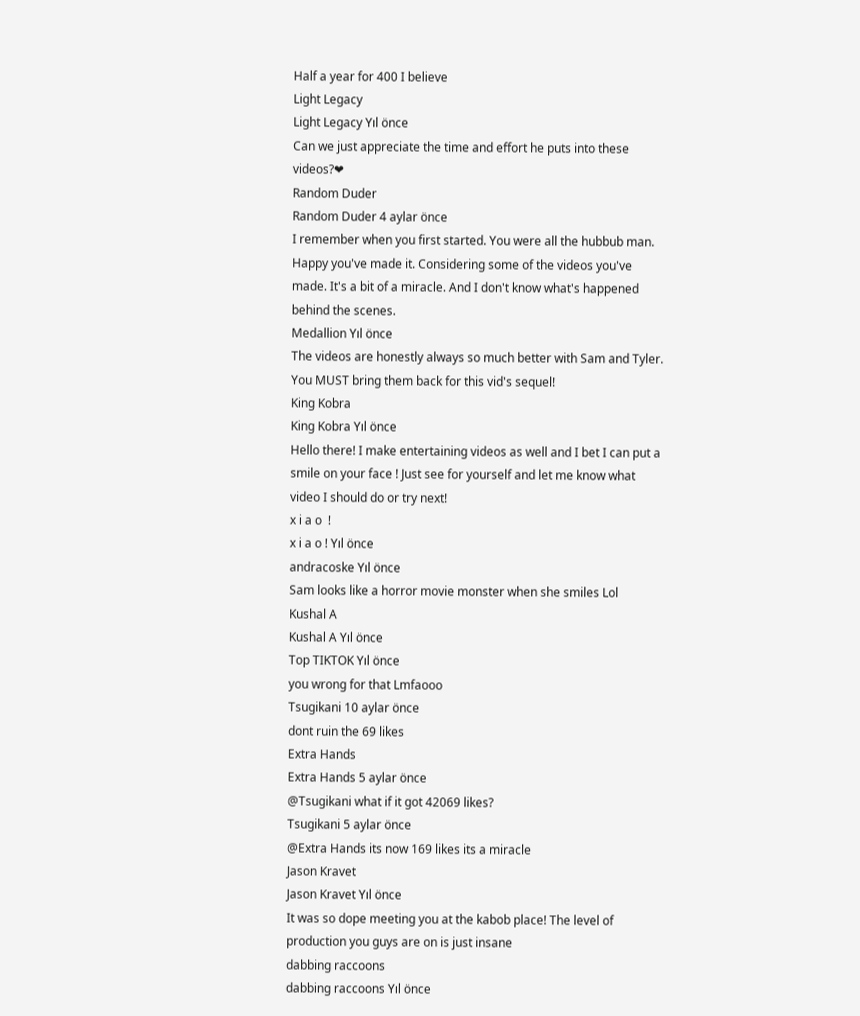Half a year for 400 I believe
Light Legacy
Light Legacy Yıl önce
Can we just appreciate the time and effort he puts into these videos?❤
Random Duder
Random Duder 4 aylar önce
I remember when you first started. You were all the hubbub man. Happy you've made it. Considering some of the videos you've made. It's a bit of a miracle. And I don't know what's happened behind the scenes.
Medallion Yıl önce
The videos are honestly always so much better with Sam and Tyler. You MUST bring them back for this vid's sequel!
King Kobra
King Kobra Yıl önce
Hello there! I make entertaining videos as well and I bet I can put a smile on your face ! Just see for yourself and let me know what video I should do or try next!
x i a o  !
x i a o ! Yıl önce
andracoske Yıl önce
Sam looks like a horror movie monster when she smiles Lol
Kushal A
Kushal A Yıl önce
Top TIKTOK Yıl önce
you wrong for that Lmfaooo
Tsugikani 10 aylar önce
dont ruin the 69 likes
Extra Hands
Extra Hands 5 aylar önce
@Tsugikani what if it got 42069 likes?
Tsugikani 5 aylar önce
@Extra Hands its now 169 likes its a miracle
Jason Kravet
Jason Kravet Yıl önce
It was so dope meeting you at the kabob place! The level of production you guys are on is just insane
dabbing raccoons
dabbing raccoons Yıl önce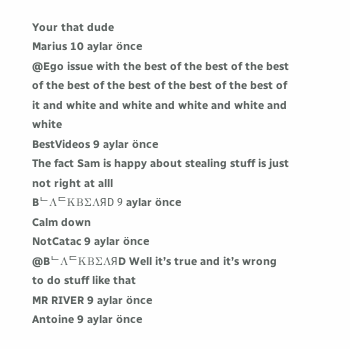Your that dude
Marius 10 aylar önce
@Ego issue with the best of the best of the best of the best of the best of the best of the best of it and white and white and white and white and white
BestVideos 9 aylar önce
The fact Sam is happy about stealing stuff is just not right at alll
BᄂΛᄃKBΣΛЯD 9 aylar önce
Calm down
NotCatac 9 aylar önce
@BᄂΛᄃKBΣΛЯD Well it’s true and it’s wrong to do stuff like that
MR RIVER 9 aylar önce
Antoine 9 aylar önce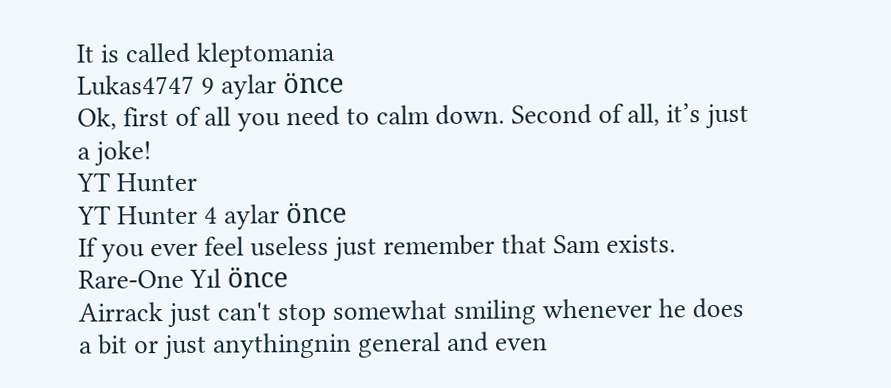It is called kleptomania
Lukas4747 9 aylar önce
Ok, first of all you need to calm down. Second of all, it’s just a joke!
YT Hunter
YT Hunter 4 aylar önce
If you ever feel useless just remember that Sam exists.
Rare-One Yıl önce
Airrack just can't stop somewhat smiling whenever he does a bit or just anythingnin general and even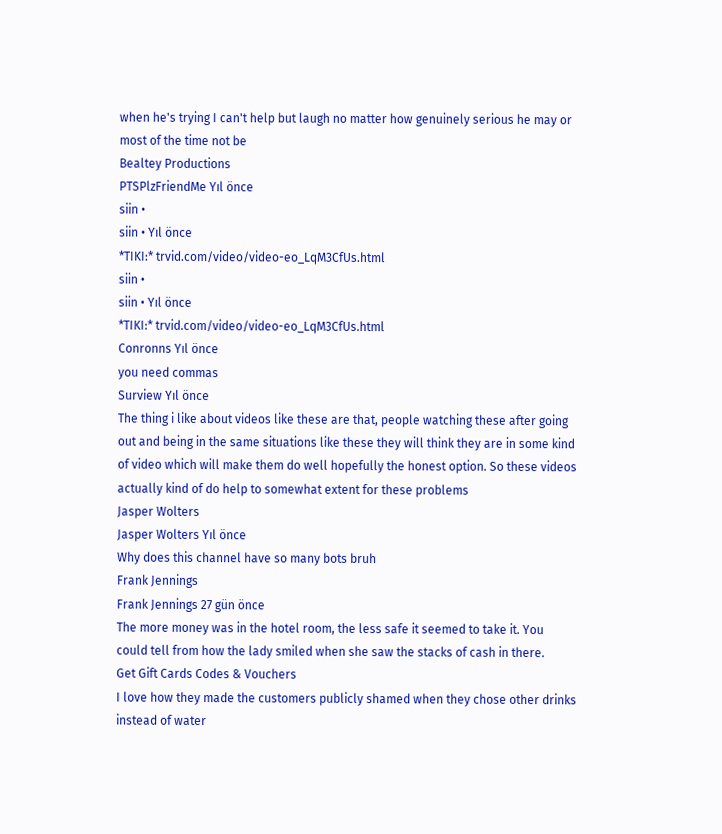when he's trying I can't help but laugh no matter how genuinely serious he may or most of the time not be
Bealtey Productions
PTSPlzFriendMe Yıl önce
siin •
siin • Yıl önce
*TIKI:* trvid.com/video/video-eo_LqM3CfUs.html
siin •
siin • Yıl önce
*TIKI:* trvid.com/video/video-eo_LqM3CfUs.html
Conronns Yıl önce
you need commas
Surview Yıl önce
The thing i like about videos like these are that, people watching these after going out and being in the same situations like these they will think they are in some kind of video which will make them do well hopefully the honest option. So these videos actually kind of do help to somewhat extent for these problems
Jasper Wolters
Jasper Wolters Yıl önce
Why does this channel have so many bots bruh
Frank Jennings
Frank Jennings 27 gün önce
The more money was in the hotel room, the less safe it seemed to take it. You could tell from how the lady smiled when she saw the stacks of cash in there.
Get Gift Cards Codes & Vouchers
I love how they made the customers publicly shamed when they chose other drinks instead of water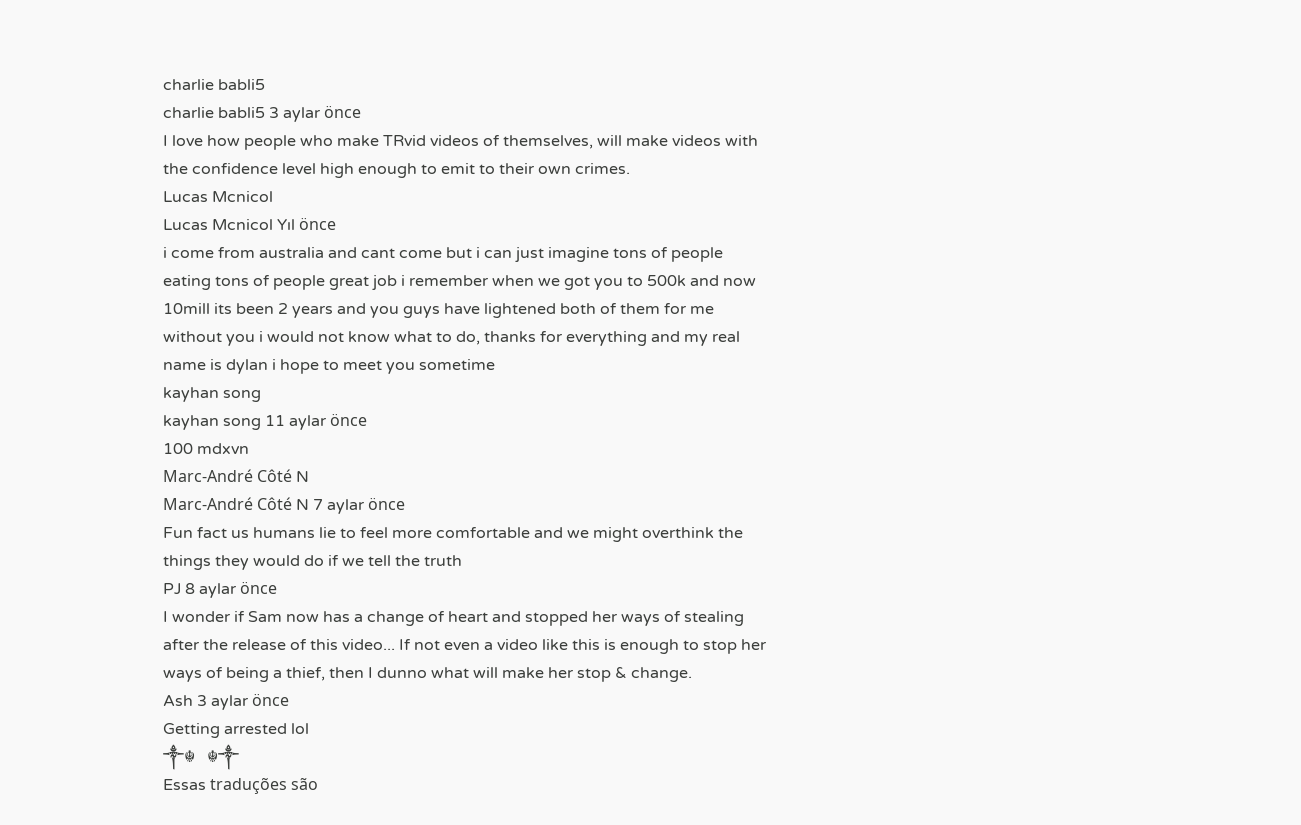charlie babli5
charlie babli5 3 aylar önce
I love how people who make TRvid videos of themselves, will make videos with the confidence level high enough to emit to their own crimes.
Lucas Mcnicol
Lucas Mcnicol Yıl önce
i come from australia and cant come but i can just imagine tons of people eating tons of people great job i remember when we got you to 500k and now 10mill its been 2 years and you guys have lightened both of them for me without you i would not know what to do, thanks for everything and my real name is dylan i hope to meet you sometime
kayhan song
kayhan song 11 aylar önce
100 mdxvn
Marc-André Côté N
Marc-André Côté N 7 aylar önce
Fun fact us humans lie to feel more comfortable and we might overthink the things they would do if we tell the truth
PJ 8 aylar önce
I wonder if Sam now has a change of heart and stopped her ways of stealing after the release of this video... If not even a video like this is enough to stop her ways of being a thief, then I dunno what will make her stop & change.
Ash 3 aylar önce
Getting arrested lol
༒☬   ☬༒
Essas traduções são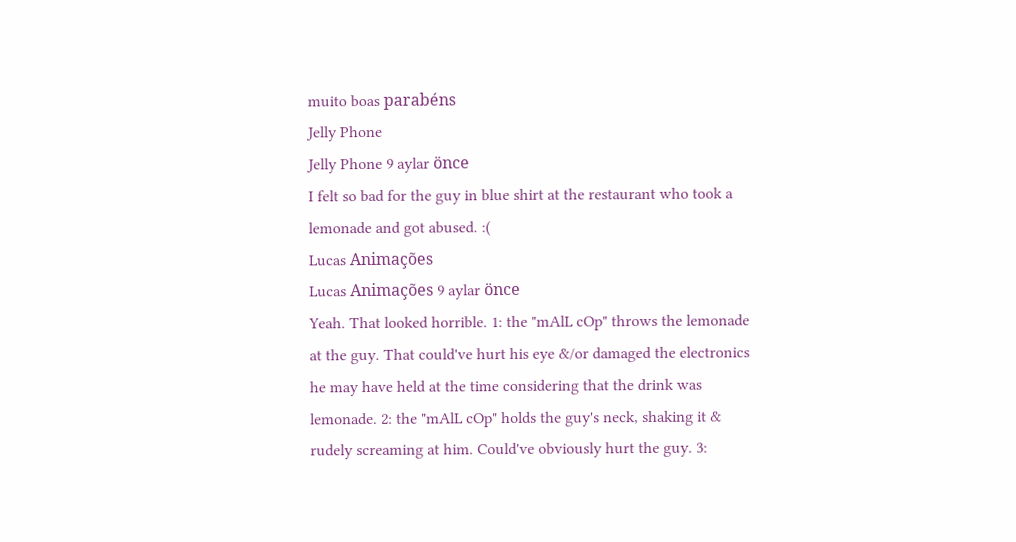muito boas parabéns
Jelly Phone
Jelly Phone 9 aylar önce
I felt so bad for the guy in blue shirt at the restaurant who took a lemonade and got abused. :(
Lucas Animações
Lucas Animações 9 aylar önce
Yeah. That looked horrible. 1: the "mAlL cOp" throws the lemonade at the guy. That could've hurt his eye &/or damaged the electronics he may have held at the time considering that the drink was lemonade. 2: the "mAlL cOp" holds the guy's neck, shaking it & rudely screaming at him. Could've obviously hurt the guy. 3: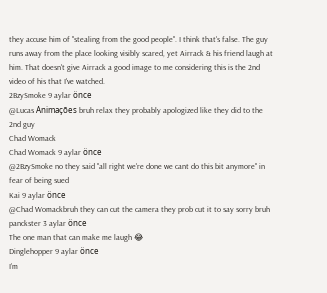they accuse him of "stealing from the good people". I think that's false. The guy runs away from the place looking visibly scared, yet Airrack & his friend laugh at him. That doesn't give Airrack a good image to me considering this is the 2nd video of his that I've watched.
2BzySmoke 9 aylar önce
@Lucas Animações bruh relax they probably apologized like they did to the 2nd guy
Chad Womack
Chad Womack 9 aylar önce
@2BzySmoke no they said "all right we're done we cant do this bit anymore" in fear of being sued
Kai 9 aylar önce
@Chad Womackbruh they can cut the camera they prob cut it to say sorry bruh
panckster 3 aylar önce
The one man that can make me laugh 😂
Dinglehopper 9 aylar önce
I’m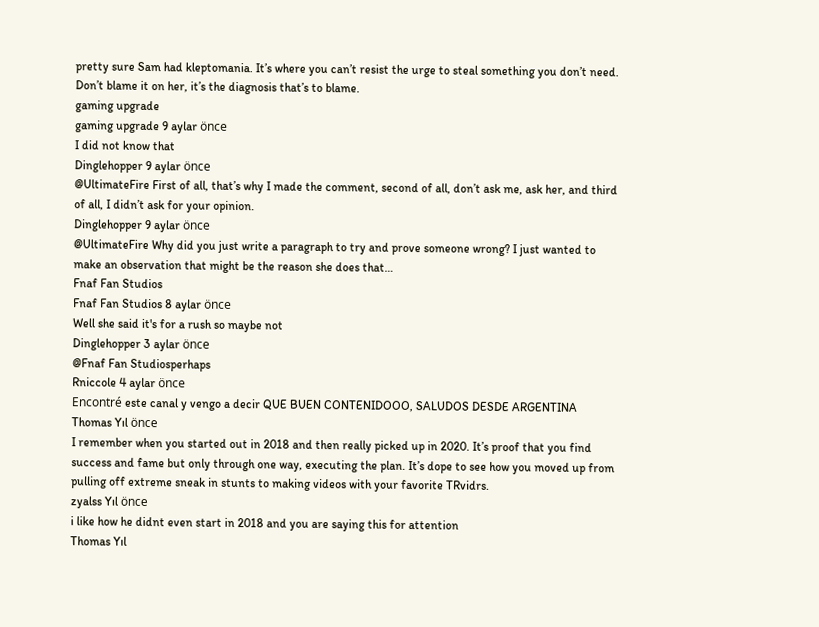pretty sure Sam had kleptomania. It’s where you can’t resist the urge to steal something you don’t need. Don’t blame it on her, it’s the diagnosis that’s to blame.
gaming upgrade
gaming upgrade 9 aylar önce
I did not know that
Dinglehopper 9 aylar önce
@UltimateFire First of all, that’s why I made the comment, second of all, don’t ask me, ask her, and third of all, I didn’t ask for your opinion.
Dinglehopper 9 aylar önce
@UltimateFire Why did you just write a paragraph to try and prove someone wrong? I just wanted to make an observation that might be the reason she does that…
Fnaf Fan Studios
Fnaf Fan Studios 8 aylar önce
Well she said it's for a rush so maybe not
Dinglehopper 3 aylar önce
@Fnaf Fan Studiosperhaps
Rniccole 4 aylar önce
Encontré este canal y vengo a decir QUE BUEN CONTENIDOOO, SALUDOS DESDE ARGENTINA
Thomas Yıl önce
I remember when you started out in 2018 and then really picked up in 2020. It’s proof that you find success and fame but only through one way, executing the plan. It’s dope to see how you moved up from pulling off extreme sneak in stunts to making videos with your favorite TRvidrs.
zyalss Yıl önce
i like how he didnt even start in 2018 and you are saying this for attention
Thomas Yıl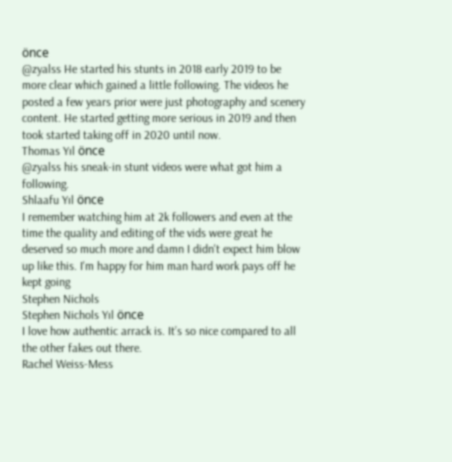önce
@zyalss He started his stunts in 2018 early 2019 to be more clear which gained a little following. The videos he posted a few years prior were just photography and scenery content. He started getting more serious in 2019 and then took started taking off in 2020 until now.
Thomas Yıl önce
@zyalss his sneak-in stunt videos were what got him a following.
Shlaafu Yıl önce
I remember watching him at 2k followers and even at the time the quality and editing of the vids were great he deserved so much more and damn I didn't expect him blow up like this. I'm happy for him man hard work pays off he kept going
Stephen Nichols
Stephen Nichols Yıl önce
I love how authentic arrack is. It’s so nice compared to all the other fakes out there.
Rachel Weiss-Mess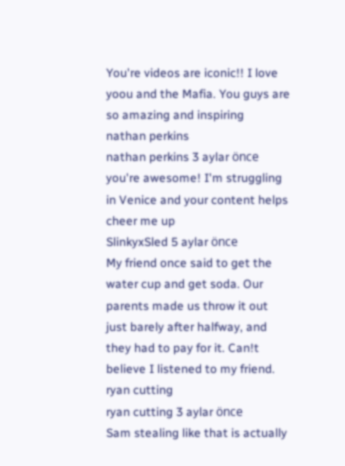You're videos are iconic!! I love yoou and the Mafia. You guys are so amazing and inspiring
nathan perkins
nathan perkins 3 aylar önce
you're awesome! I'm struggling in Venice and your content helps cheer me up
SlinkyxSled 5 aylar önce
My friend once said to get the water cup and get soda. Our parents made us throw it out just barely after halfway, and they had to pay for it. Can!t believe I listened to my friend.
ryan cutting
ryan cutting 3 aylar önce
Sam stealing like that is actually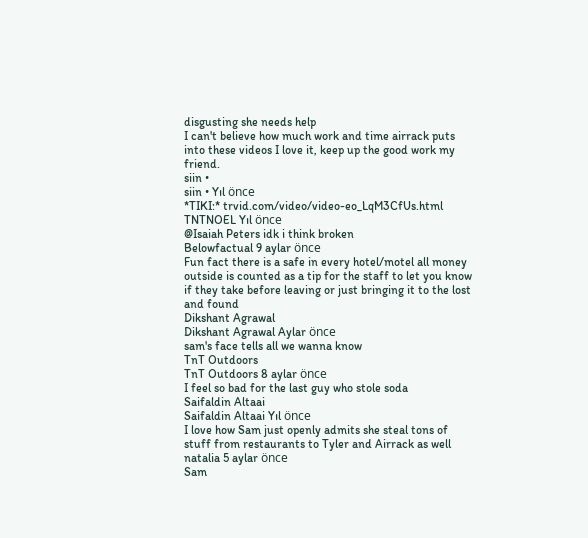disgusting she needs help
I can't believe how much work and time airrack puts into these videos I love it, keep up the good work my friend.
siin •
siin • Yıl önce
*TIKI:* trvid.com/video/video-eo_LqM3CfUs.html
TNTNOEL Yıl önce
@Isaiah Peters idk i think broken
Belowfactual 9 aylar önce
Fun fact there is a safe in every hotel/motel all money outside is counted as a tip for the staff to let you know if they take before leaving or just bringing it to the lost and found
Dikshant Agrawal
Dikshant Agrawal Aylar önce
sam's face tells all we wanna know
TnT Outdoors
TnT Outdoors 8 aylar önce
I feel so bad for the last guy who stole soda
Saifaldin Altaai
Saifaldin Altaai Yıl önce
I love how Sam just openly admits she steal tons of stuff from restaurants to Tyler and Airrack as well
natalia 5 aylar önce
Sam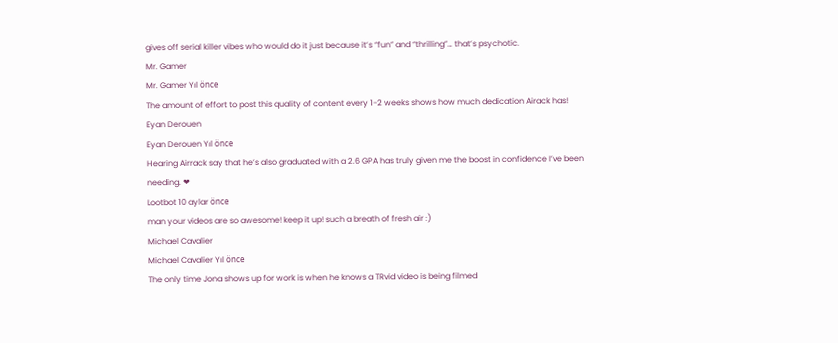gives off serial killer vibes who would do it just because it’s “fun” and “thrilling”… that’s psychotic.
Mr. Gamer
Mr. Gamer Yıl önce
The amount of effort to post this quality of content every 1-2 weeks shows how much dedication Airack has!
Eyan Derouen
Eyan Derouen Yıl önce
Hearing Airrack say that he’s also graduated with a 2.6 GPA has truly given me the boost in confidence I’ve been needing. ❤
Lootbot 10 aylar önce
man your videos are so awesome! keep it up! such a breath of fresh air :)
Michael Cavalier
Michael Cavalier Yıl önce
The only time Jona shows up for work is when he knows a TRvid video is being filmed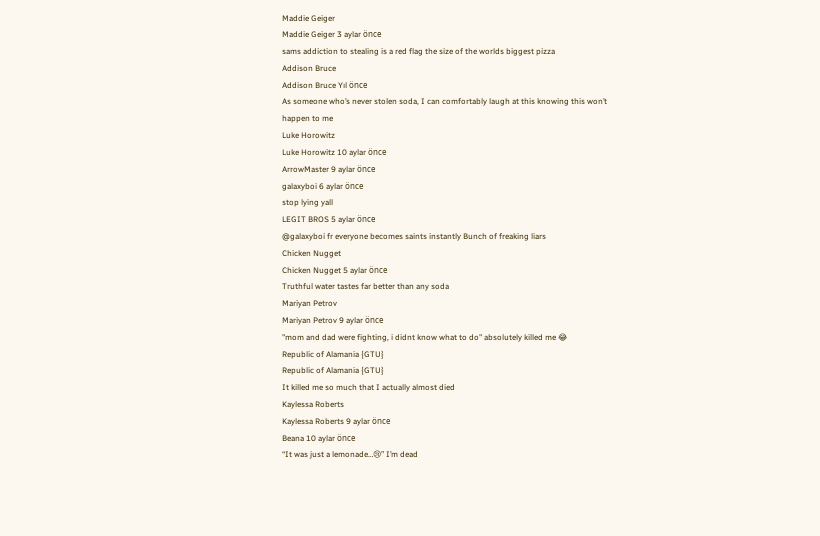Maddie Geiger
Maddie Geiger 3 aylar önce
sams addiction to stealing is a red flag the size of the worlds biggest pizza
Addison Bruce
Addison Bruce Yıl önce
As someone who’s never stolen soda, I can comfortably laugh at this knowing this won’t happen to me
Luke Horowitz
Luke Horowitz 10 aylar önce
ArrowMaster 9 aylar önce
galaxyboi 6 aylar önce
stop lying yall
LEGIT BROS 5 aylar önce
@galaxyboi fr everyone becomes saints instantly Bunch of freaking liars
Chicken Nugget
Chicken Nugget 5 aylar önce
Truthful water tastes far better than any soda
Mariyan Petrov
Mariyan Petrov 9 aylar önce
"mom and dad were fighting, i didnt know what to do" absolutely killed me 😂
Republic of Alamania {GTU}
Republic of Alamania {GTU}
It killed me so much that I actually almost died
Kaylessa Roberts
Kaylessa Roberts 9 aylar önce
Beana 10 aylar önce
“It was just a lemonade…😢” I’m dead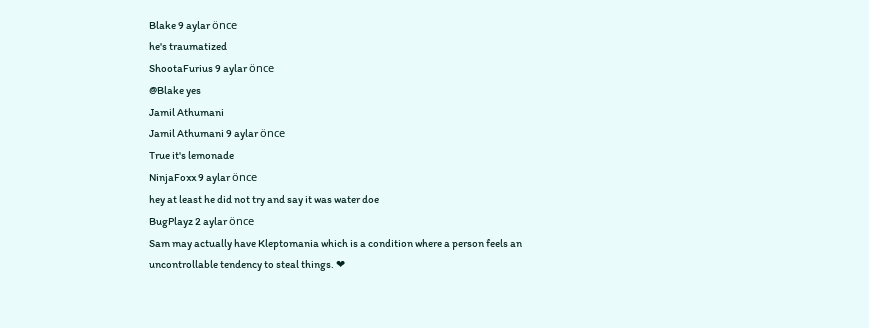Blake 9 aylar önce
he's traumatized
ShootaFurius 9 aylar önce
@Blake yes
Jamil Athumani
Jamil Athumani 9 aylar önce
True it's lemonade
NinjaFoxx 9 aylar önce
hey at least he did not try and say it was water doe
BugPlayz 2 aylar önce
Sam may actually have Kleptomania which is a condition where a person feels an uncontrollable tendency to steal things. ❤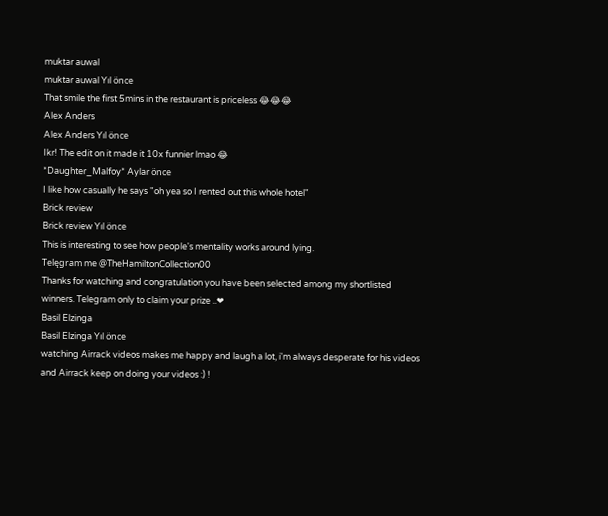muktar auwal
muktar auwal Yıl önce
That smile the first 5mins in the restaurant is priceless 😂😂😂
Alex Anders
Alex Anders Yıl önce
Ikr! The edit on it made it 10x funnier lmao 😂
*Daughter_Malfoy* Aylar önce
I like how casually he says "oh yea so I rented out this whole hotel"
Brick review
Brick review Yıl önce
This is interesting to see how people's mentality works around lying.
Telęgram me @TheHamiltonCollection00
Thanks for watching and congratulation you have been selected among my shortlisted winners. Telegram only to claim your prize ..❤
Basil Elzinga
Basil Elzinga Yıl önce
watching Airrack videos makes me happy and laugh a lot, i'm always desperate for his videos and Airrack keep on doing your videos :) !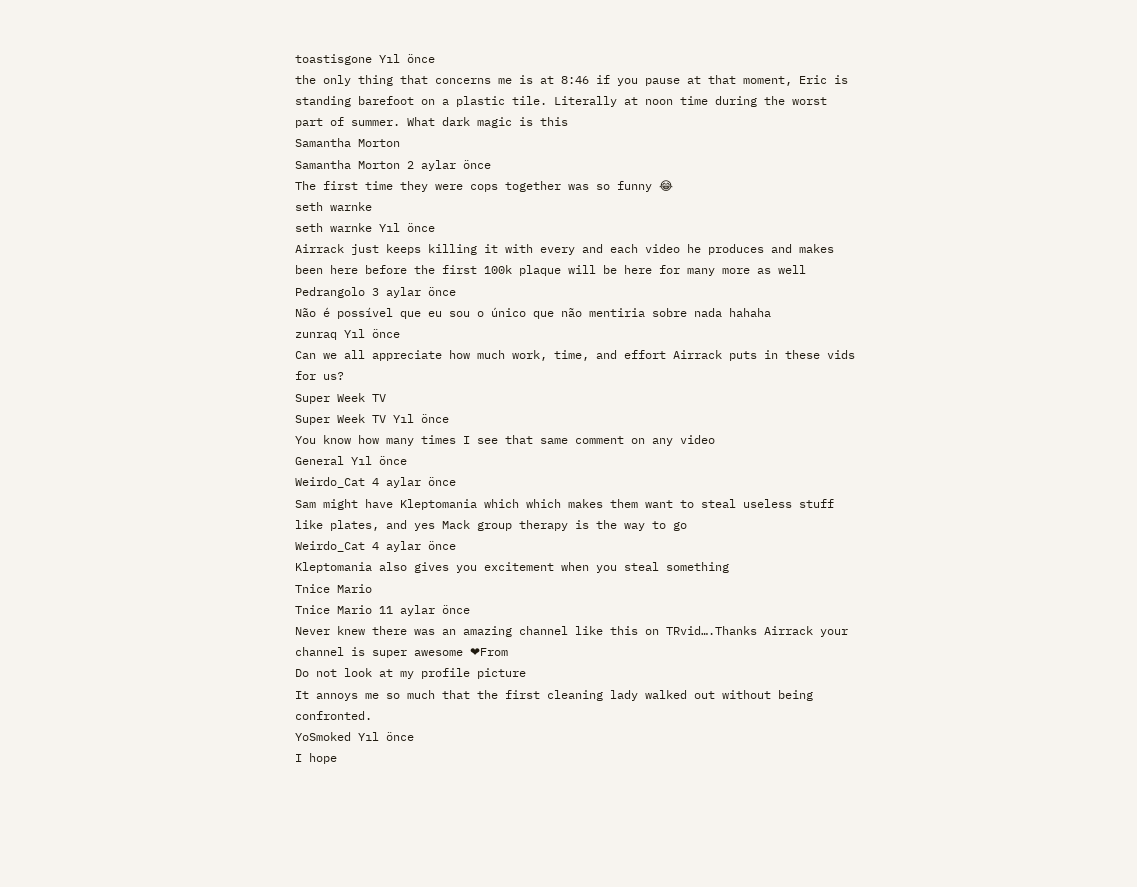toastisgone Yıl önce
the only thing that concerns me is at 8:46 if you pause at that moment, Eric is standing barefoot on a plastic tile. Literally at noon time during the worst part of summer. What dark magic is this
Samantha Morton
Samantha Morton 2 aylar önce
The first time they were cops together was so funny 😂
seth warnke
seth warnke Yıl önce
Airrack just keeps killing it with every and each video he produces and makes been here before the first 100k plaque will be here for many more as well
Pedrangolo 3 aylar önce
Não é possível que eu sou o único que não mentiria sobre nada hahaha
zunraq Yıl önce
Can we all appreciate how much work, time, and effort Airrack puts in these vids for us?
Super Week TV
Super Week TV Yıl önce
You know how many times I see that same comment on any video
General Yıl önce
Weirdo_Cat 4 aylar önce
Sam might have Kleptomania which which makes them want to steal useless stuff like plates, and yes Mack group therapy is the way to go
Weirdo_Cat 4 aylar önce
Kleptomania also gives you excitement when you steal something
Tnice Mario
Tnice Mario 11 aylar önce
Never knew there was an amazing channel like this on TRvid….Thanks Airrack your channel is super awesome ❤From
Do not look at my profile picture
It annoys me so much that the first cleaning lady walked out without being confronted.
YoSmoked Yıl önce
I hope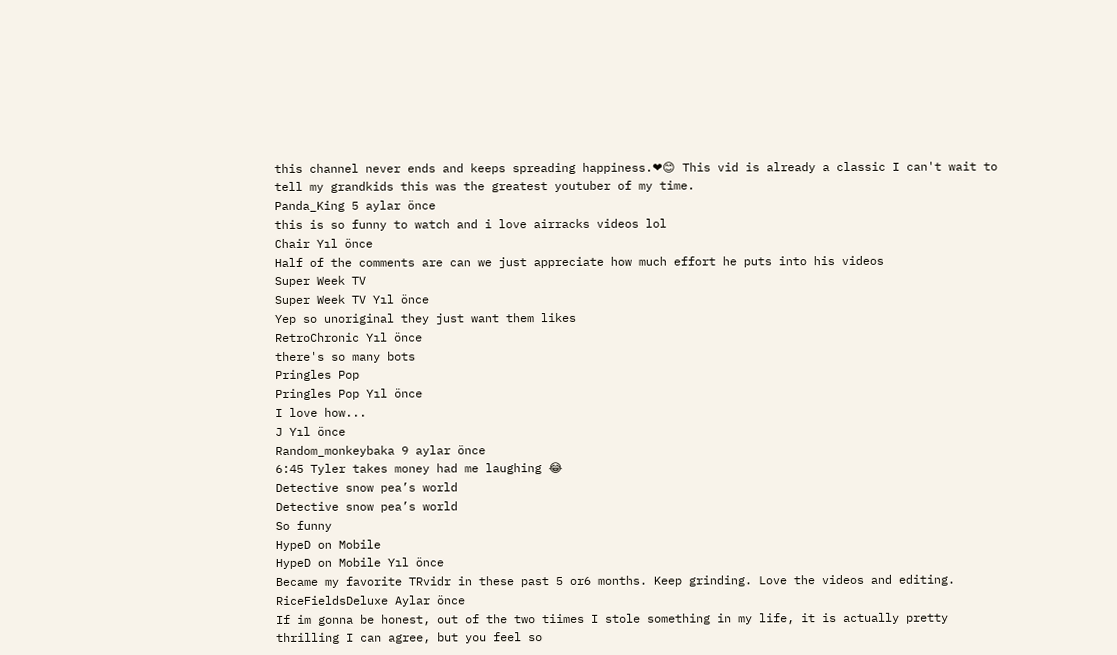this channel never ends and keeps spreading happiness.❤😊 This vid is already a classic I can't wait to tell my grandkids this was the greatest youtuber of my time.
Panda_King 5 aylar önce
this is so funny to watch and i love airracks videos lol
Chair Yıl önce
Half of the comments are can we just appreciate how much effort he puts into his videos
Super Week TV
Super Week TV Yıl önce
Yep so unoriginal they just want them likes
RetroChronic Yıl önce
there's so many bots
Pringles Pop
Pringles Pop Yıl önce
I love how...
J Yıl önce
Random_monkeybaka 9 aylar önce
6:45 Tyler takes money had me laughing 😂
Detective snow pea’s world
Detective snow pea’s world
So funny
HypeD on Mobile
HypeD on Mobile Yıl önce
Became my favorite TRvidr in these past 5 or6 months. Keep grinding. Love the videos and editing.
RiceFieldsDeluxe Aylar önce
If im gonna be honest, out of the two tiimes I stole something in my life, it is actually pretty thrilling I can agree, but you feel so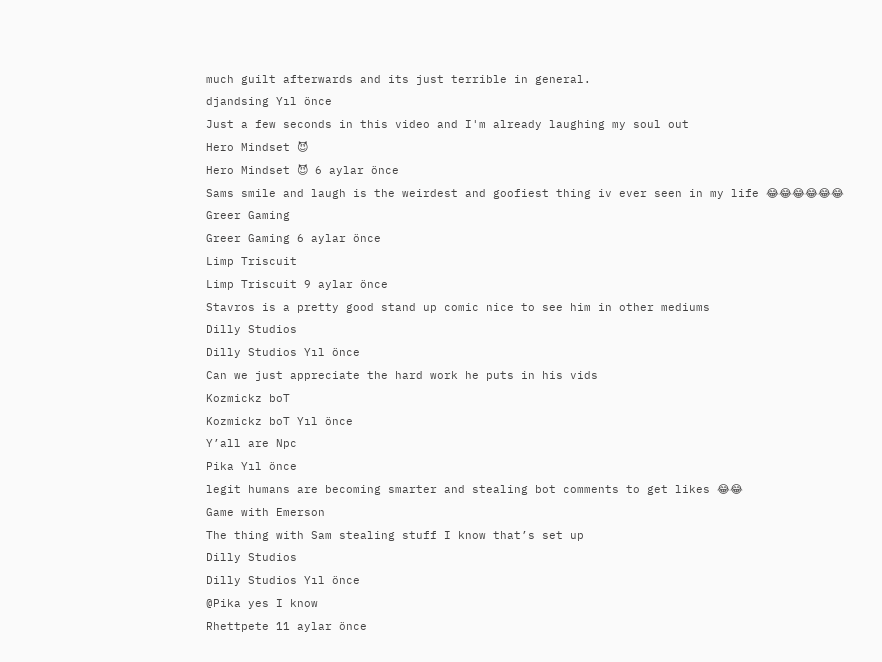much guilt afterwards and its just terrible in general.
djandsing Yıl önce
Just a few seconds in this video and I'm already laughing my soul out
Hero Mindset 😈
Hero Mindset 😈 6 aylar önce
Sams smile and laugh is the weirdest and goofiest thing iv ever seen in my life 😂😂😂😂😂😂
Greer Gaming
Greer Gaming 6 aylar önce
Limp Triscuit
Limp Triscuit 9 aylar önce
Stavros is a pretty good stand up comic nice to see him in other mediums
Dilly Studios
Dilly Studios Yıl önce
Can we just appreciate the hard work he puts in his vids
Kozmickz boT
Kozmickz boT Yıl önce
Y’all are Npc
Pika Yıl önce
legit humans are becoming smarter and stealing bot comments to get likes 😂😂
Game with Emerson
The thing with Sam stealing stuff I know that’s set up
Dilly Studios
Dilly Studios Yıl önce
@Pika yes I know
Rhettpete 11 aylar önce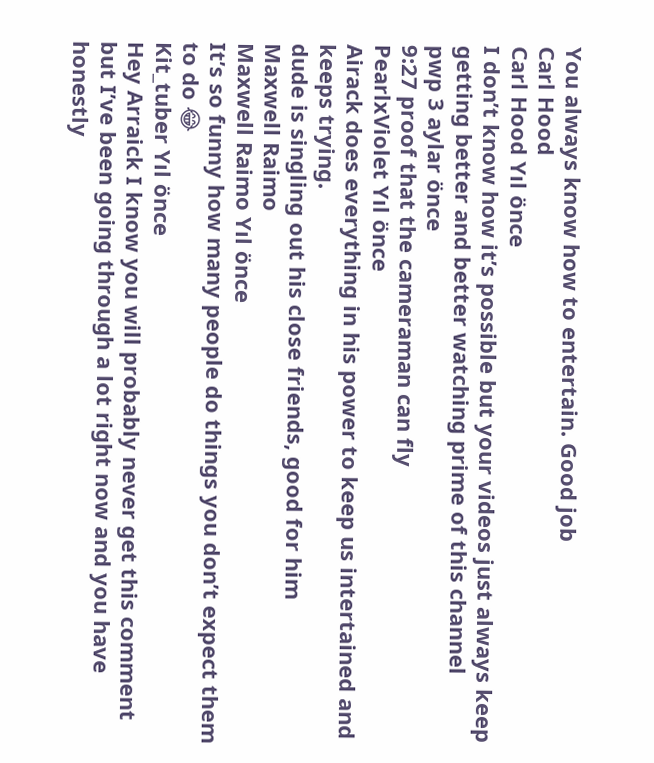You always know how to entertain. Good job
Carl Hood
Carl Hood Yıl önce
I don’t know how it’s possible but your videos just always keep getting better and better watching prime of this channel
pwp 3 aylar önce
9:27 proof that the cameraman can fly
PearlxViolet Yıl önce
Airack does everything in his power to keep us intertained and keeps trying.
dude is singling out his close friends, good for him
Maxwell Raimo
Maxwell Raimo Yıl önce
It’s so funny how many people do things you don’t expect them to do 😂
Kit_tuber Yıl önce
Hey Arraick I know you will probably never get this comment but I’ve been going through a lot right now and you have honestly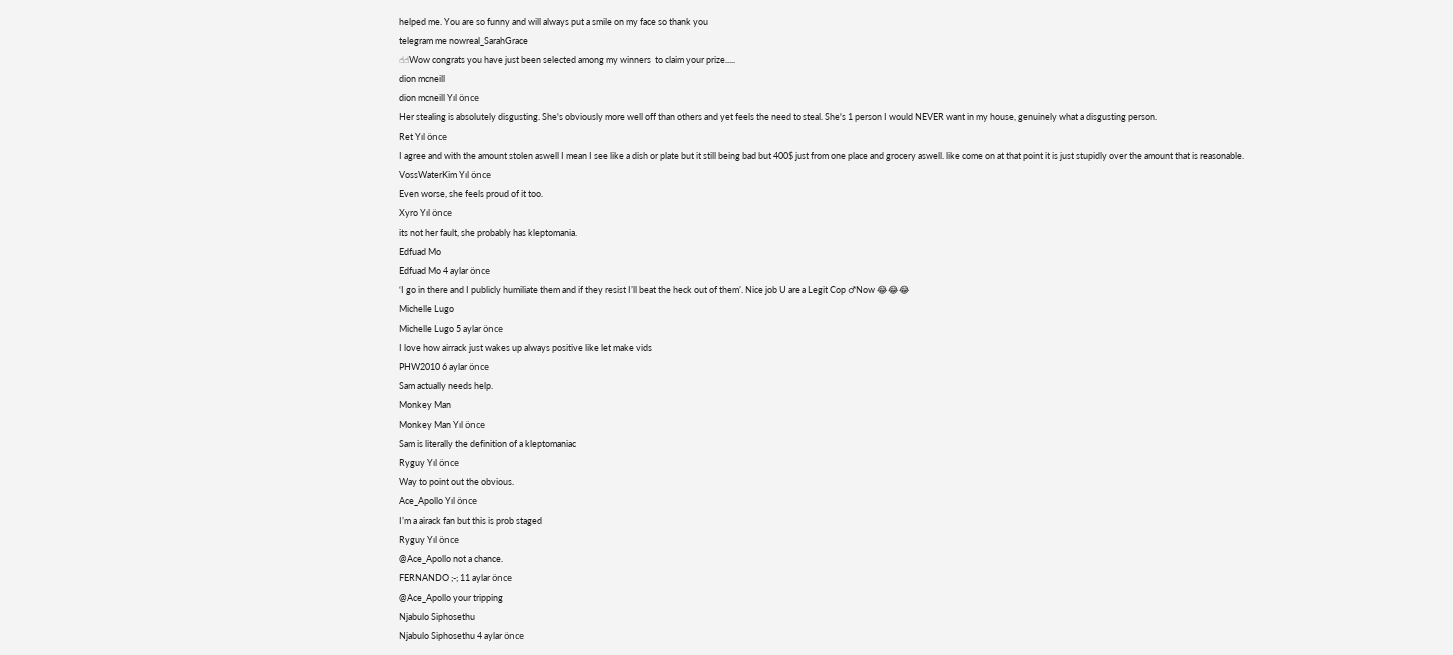helped me. You are so funny and will always put a smile on my face so thank you
telegram me nowreal_SarahGrace
☝☝Wow congrats you have just been selected among my winners  to claim your prize.....
dion mcneill
dion mcneill Yıl önce
Her stealing is absolutely disgusting. She's obviously more well off than others and yet feels the need to steal. She's 1 person I would NEVER want in my house, genuinely what a disgusting person.
Ret Yıl önce
I agree and with the amount stolen aswell I mean I see like a dish or plate but it still being bad but 400$ just from one place and grocery aswell. like come on at that point it is just stupidly over the amount that is reasonable.
VossWaterKim Yıl önce
Even worse, she feels proud of it too.
Xyro Yıl önce
its not her fault, she probably has kleptomania.
Edfuad Mo
Edfuad Mo 4 aylar önce
‘I go in there and I publicly humiliate them and if they resist I’ll beat the heck out of them’. Nice job U are a Legit Cop ♂Now 😂😂😂
Michelle Lugo
Michelle Lugo 5 aylar önce
I love how airrack just wakes up always positive like let make vids
PHW2010 6 aylar önce
Sam actually needs help.
Monkey Man
Monkey Man Yıl önce
Sam is literally the definition of a kleptomaniac
Ryguy Yıl önce
Way to point out the obvious.
Ace_Apollo Yıl önce
I’m a airack fan but this is prob staged
Ryguy Yıl önce
@Ace_Apollo not a chance.
FERNANDO ;-; 11 aylar önce
@Ace_Apollo your tripping
Njabulo Siphosethu
Njabulo Siphosethu 4 aylar önce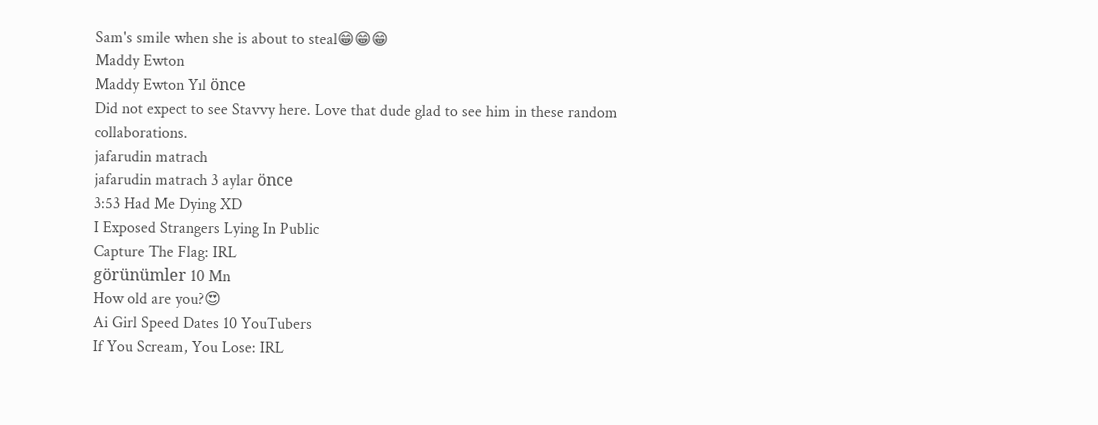Sam's smile when she is about to steal😁😁😁
Maddy Ewton
Maddy Ewton Yıl önce
Did not expect to see Stavvy here. Love that dude glad to see him in these random collaborations.
jafarudin matrach
jafarudin matrach 3 aylar önce
3:53 Had Me Dying XD
I Exposed Strangers Lying In Public
Capture The Flag: IRL
görünümler 10 Mn
How old are you?😍
Ai Girl Speed Dates 10 YouTubers
If You Scream, You Lose: IRL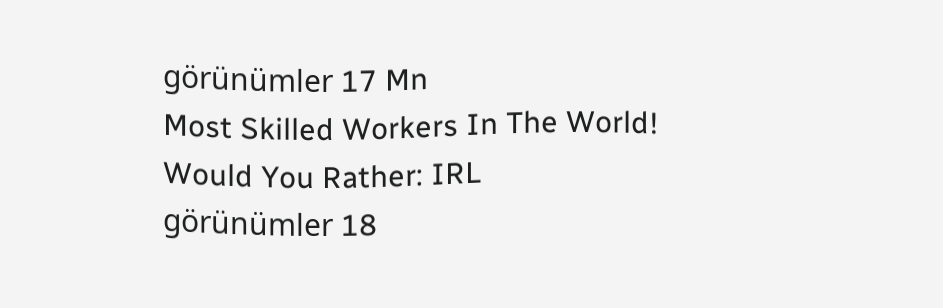görünümler 17 Mn
Most Skilled Workers In The World!
Would You Rather: IRL
görünümler 18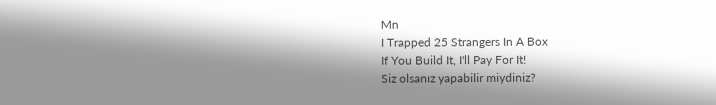Mn
I Trapped 25 Strangers In A Box
If You Build It, I'll Pay For It!
Siz olsanız yapabilir miydiniz?